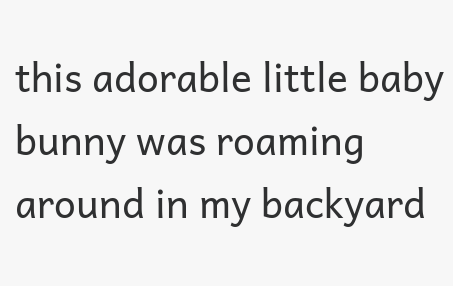this adorable little baby bunny was roaming around in my backyard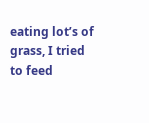eating lot’s of grass, I tried to feed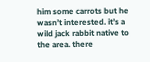him some carrots but he wasn’t interested. it’s a wild jack rabbit native to the area. there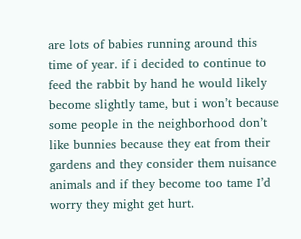are lots of babies running around this time of year. if i decided to continue to feed the rabbit by hand he would likely become slightly tame, but i won’t because some people in the neighborhood don’t like bunnies because they eat from their gardens and they consider them nuisance animals and if they become too tame I’d worry they might get hurt.